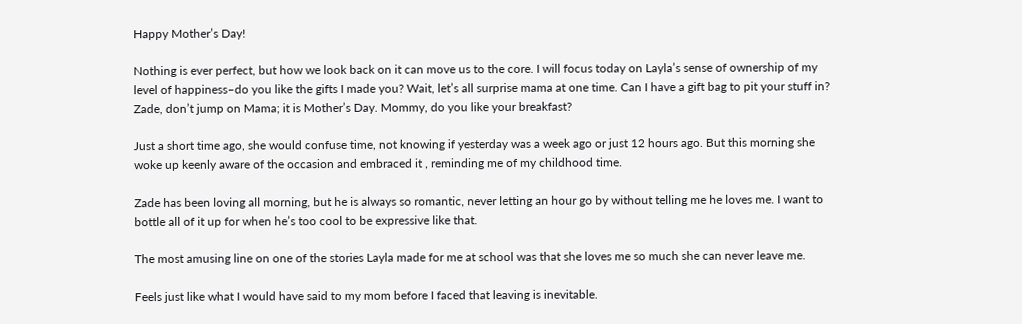Happy Mother’s Day!

Nothing is ever perfect, but how we look back on it can move us to the core. I will focus today on Layla’s sense of ownership of my level of happiness–do you like the gifts I made you? Wait, let’s all surprise mama at one time. Can I have a gift bag to pit your stuff in? Zade, don’t jump on Mama; it is Mother’s Day. Mommy, do you like your breakfast?

Just a short time ago, she would confuse time, not knowing if yesterday was a week ago or just 12 hours ago. But this morning she woke up keenly aware of the occasion and embraced it , reminding me of my childhood time.

Zade has been loving all morning, but he is always so romantic, never letting an hour go by without telling me he loves me. I want to bottle all of it up for when he’s too cool to be expressive like that.

The most amusing line on one of the stories Layla made for me at school was that she loves me so much she can never leave me.

Feels just like what I would have said to my mom before I faced that leaving is inevitable.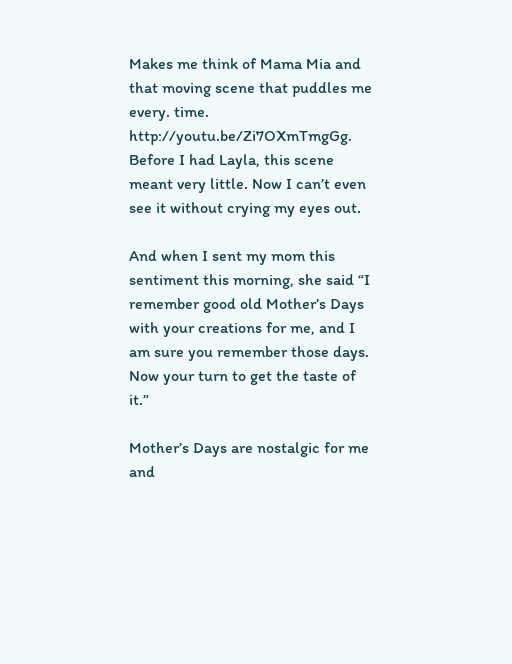Makes me think of Mama Mia and that moving scene that puddles me every. time. http://youtu.be/Zi7OXmTmgGg. Before I had Layla, this scene meant very little. Now I can’t even see it without crying my eyes out.

And when I sent my mom this sentiment this morning, she said “I remember good old Mother’s Days with your creations for me, and I am sure you remember those days. Now your turn to get the taste of it.”

Mother’s Days are nostalgic for me and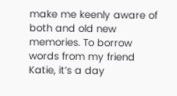make me keenly aware of both and old new memories. To borrow words from my friend Katie, it’s a day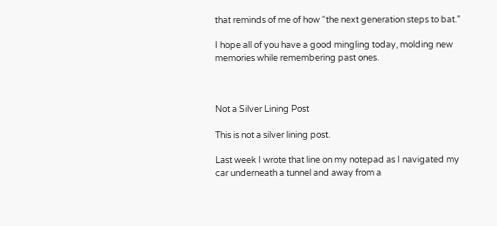that reminds of me of how “the next generation steps to bat.”

I hope all of you have a good mingling today, molding new memories while remembering past ones.



Not a Silver Lining Post

This is not a silver lining post.

Last week I wrote that line on my notepad as I navigated my car underneath a tunnel and away from a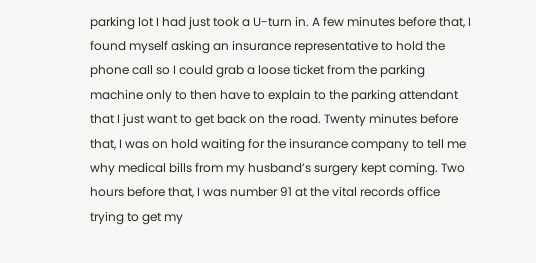parking lot I had just took a U-turn in. A few minutes before that, I found myself asking an insurance representative to hold the phone call so I could grab a loose ticket from the parking machine only to then have to explain to the parking attendant that I just want to get back on the road. Twenty minutes before that, I was on hold waiting for the insurance company to tell me why medical bills from my husband’s surgery kept coming. Two hours before that, I was number 91 at the vital records office trying to get my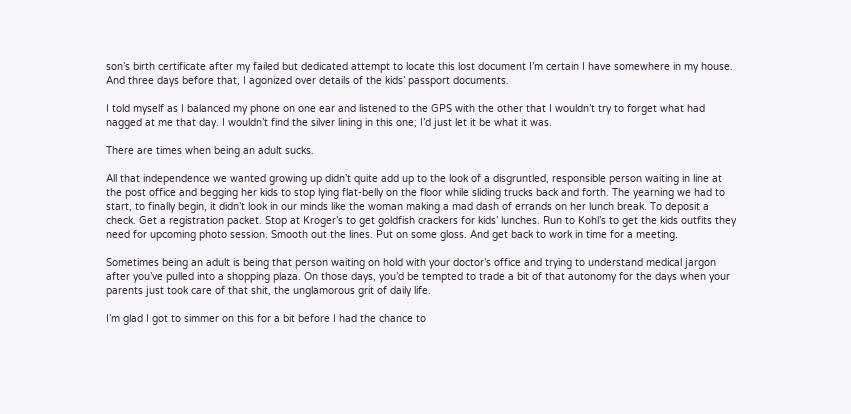son’s birth certificate after my failed but dedicated attempt to locate this lost document I’m certain I have somewhere in my house. And three days before that, I agonized over details of the kids’ passport documents.

I told myself as I balanced my phone on one ear and listened to the GPS with the other that I wouldn’t try to forget what had nagged at me that day. I wouldn’t find the silver lining in this one; I’d just let it be what it was.

There are times when being an adult sucks.

All that independence we wanted growing up didn’t quite add up to the look of a disgruntled, responsible person waiting in line at the post office and begging her kids to stop lying flat-belly on the floor while sliding trucks back and forth. The yearning we had to start, to finally begin, it didn’t look in our minds like the woman making a mad dash of errands on her lunch break. To deposit a check. Get a registration packet. Stop at Kroger’s to get goldfish crackers for kids’ lunches. Run to Kohl’s to get the kids outfits they need for upcoming photo session. Smooth out the lines. Put on some gloss. And get back to work in time for a meeting.

Sometimes being an adult is being that person waiting on hold with your doctor’s office and trying to understand medical jargon after you’ve pulled into a shopping plaza. On those days, you’d be tempted to trade a bit of that autonomy for the days when your parents just took care of that shit, the unglamorous grit of daily life.

I’m glad I got to simmer on this for a bit before I had the chance to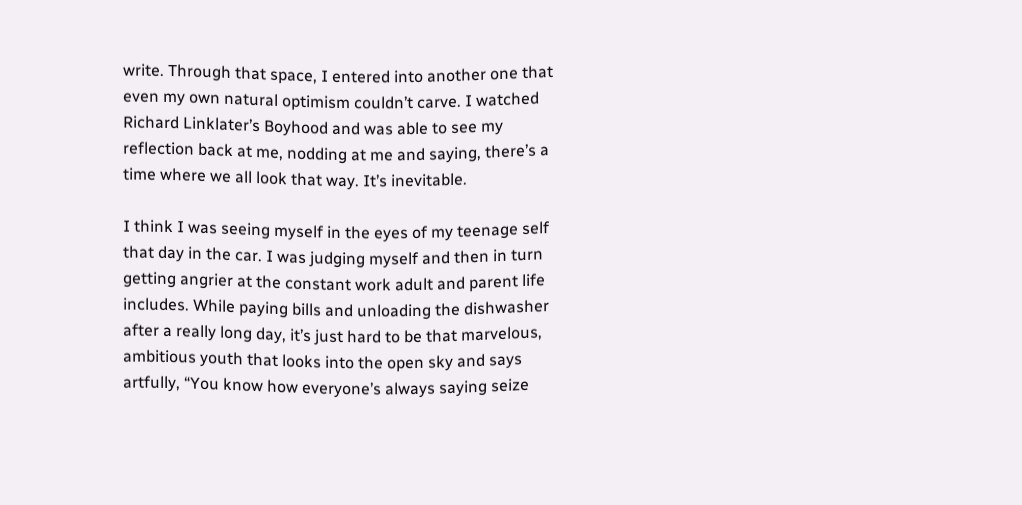write. Through that space, I entered into another one that even my own natural optimism couldn’t carve. I watched Richard Linklater’s Boyhood and was able to see my reflection back at me, nodding at me and saying, there’s a time where we all look that way. It’s inevitable.

I think I was seeing myself in the eyes of my teenage self that day in the car. I was judging myself and then in turn getting angrier at the constant work adult and parent life includes. While paying bills and unloading the dishwasher after a really long day, it’s just hard to be that marvelous, ambitious youth that looks into the open sky and says artfully, “You know how everyone’s always saying seize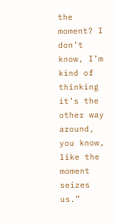the moment? I don’t know, I’m kind of thinking it’s the other way around, you know, like the moment seizes us.”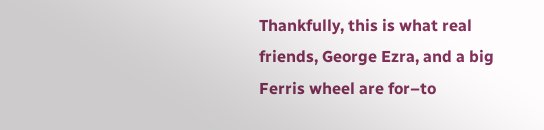Thankfully, this is what real friends, George Ezra, and a big Ferris wheel are for–to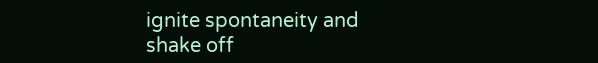ignite spontaneity and shake off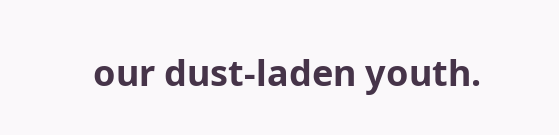our dust-laden youth.